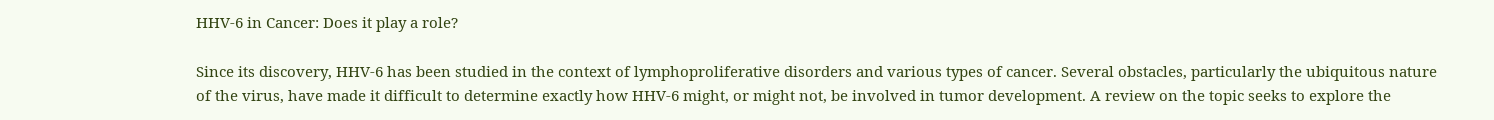HHV-6 in Cancer: Does it play a role?

Since its discovery, HHV-6 has been studied in the context of lymphoproliferative disorders and various types of cancer. Several obstacles, particularly the ubiquitous nature of the virus, have made it difficult to determine exactly how HHV-6 might, or might not, be involved in tumor development. A review on the topic seeks to explore the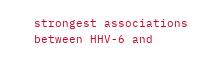strongest associations between HHV-6 and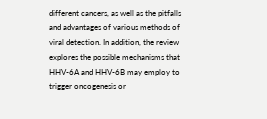different cancers, as well as the pitfalls and advantages of various methods of viral detection. In addition, the review explores the possible mechanisms that HHV-6A and HHV-6B may employ to trigger oncogenesis or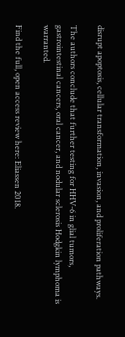disrupt apoptosis, cellular transformation, invasion, and proliferation pathways.

The authors conclude that further testing for HHV-6 in glial tumors, gastrointestinal cancers, oral cancer, and nodular sclerosis Hodgkin lymphoma is warranted.

Find the full, open access review here: Eliassen 2018.